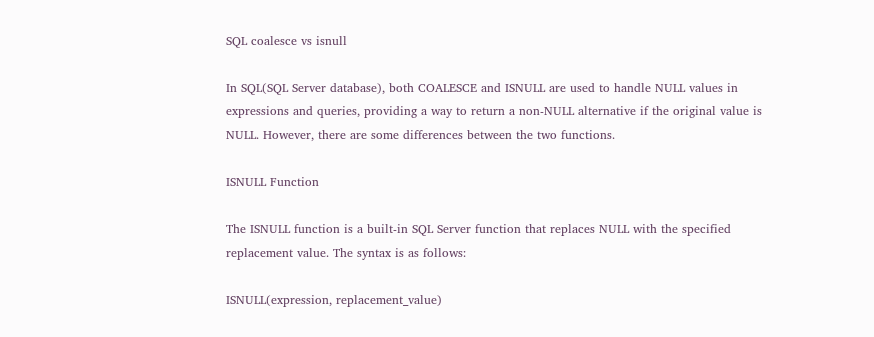SQL coalesce vs isnull

In SQL(SQL Server database), both COALESCE and ISNULL are used to handle NULL values in expressions and queries, providing a way to return a non-NULL alternative if the original value is NULL. However, there are some differences between the two functions.

ISNULL Function

The ISNULL function is a built-in SQL Server function that replaces NULL with the specified replacement value. The syntax is as follows:

ISNULL(expression, replacement_value)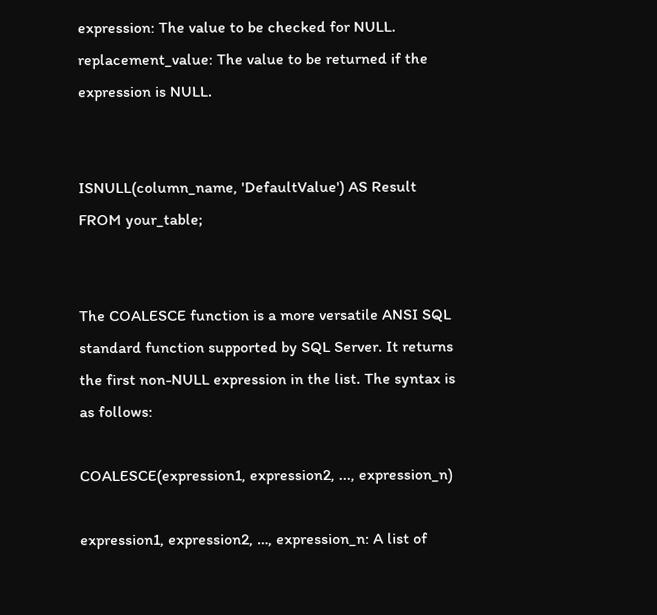expression: The value to be checked for NULL.
replacement_value: The value to be returned if the expression is NULL.


ISNULL(column_name, 'DefaultValue') AS Result
FROM your_table;


The COALESCE function is a more versatile ANSI SQL standard function supported by SQL Server. It returns the first non-NULL expression in the list. The syntax is as follows:

COALESCE(expression1, expression2, ..., expression_n)

expression1, expression2, …, expression_n: A list of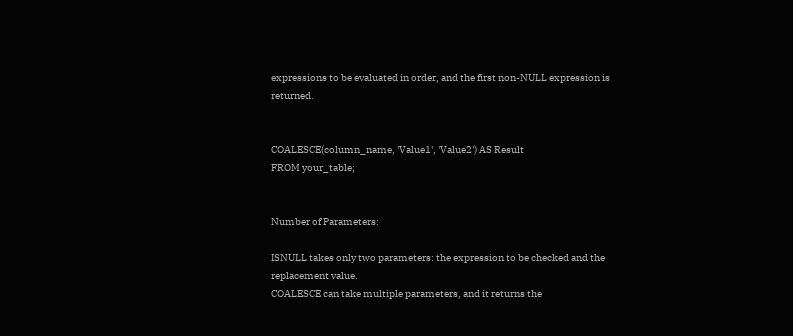expressions to be evaluated in order, and the first non-NULL expression is returned.


COALESCE(column_name, 'Value1', 'Value2') AS Result
FROM your_table;


Number of Parameters:

ISNULL takes only two parameters: the expression to be checked and the replacement value.
COALESCE can take multiple parameters, and it returns the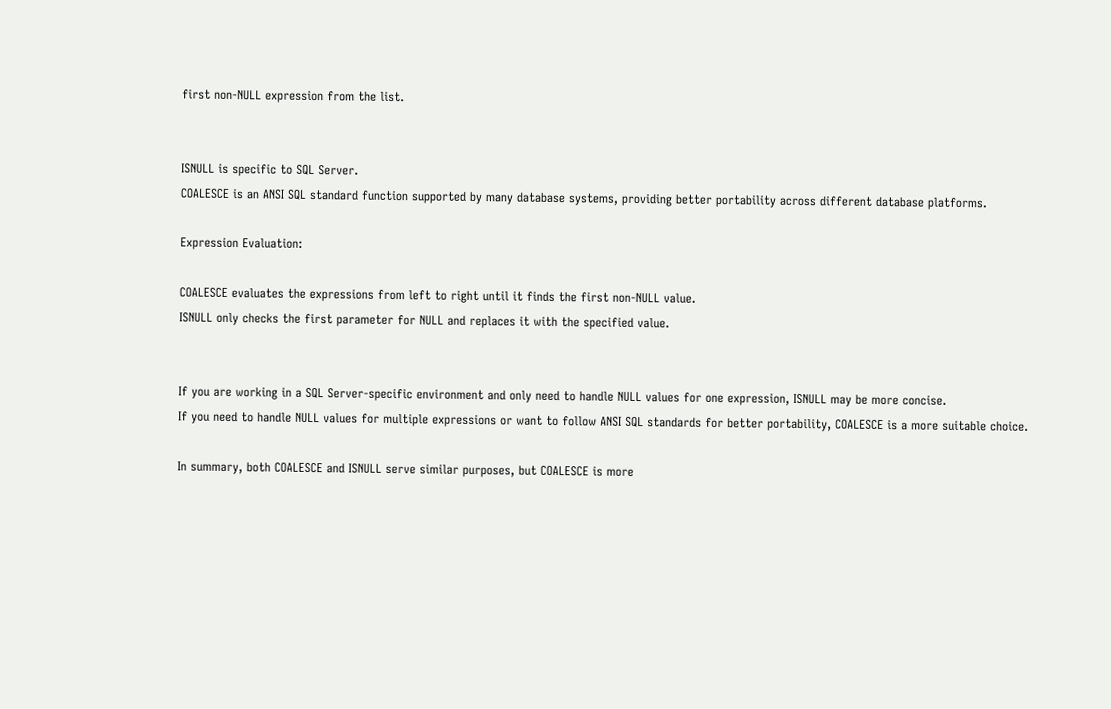first non-NULL expression from the list.


ISNULL is specific to SQL Server.
COALESCE is an ANSI SQL standard function supported by many database systems, providing better portability across different database platforms.

Expression Evaluation:

COALESCE evaluates the expressions from left to right until it finds the first non-NULL value.
ISNULL only checks the first parameter for NULL and replaces it with the specified value.


If you are working in a SQL Server-specific environment and only need to handle NULL values for one expression, ISNULL may be more concise.
If you need to handle NULL values for multiple expressions or want to follow ANSI SQL standards for better portability, COALESCE is a more suitable choice.

In summary, both COALESCE and ISNULL serve similar purposes, but COALESCE is more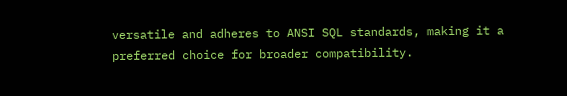versatile and adheres to ANSI SQL standards, making it a preferred choice for broader compatibility.